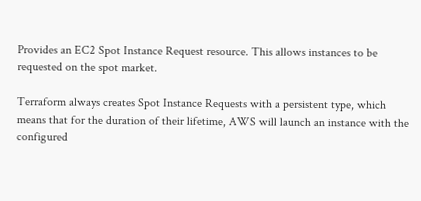Provides an EC2 Spot Instance Request resource. This allows instances to be requested on the spot market.

Terraform always creates Spot Instance Requests with a persistent type, which means that for the duration of their lifetime, AWS will launch an instance with the configured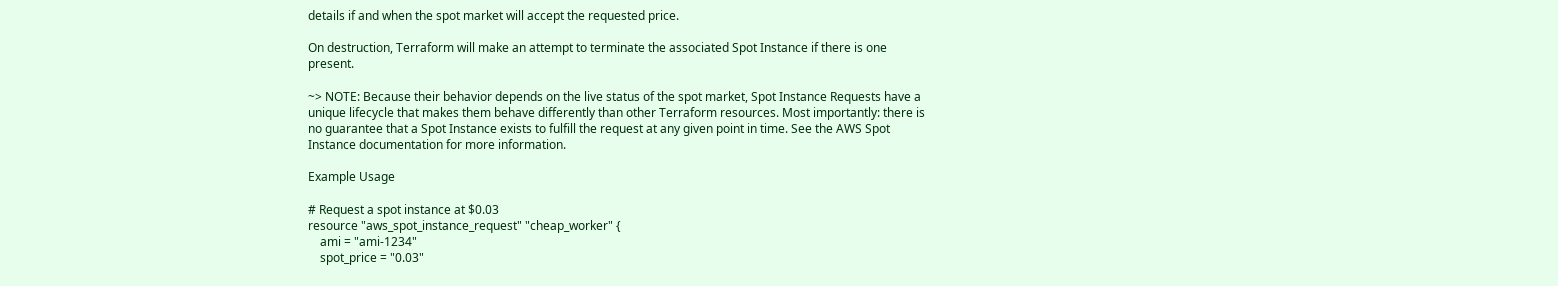details if and when the spot market will accept the requested price.

On destruction, Terraform will make an attempt to terminate the associated Spot Instance if there is one present.

~> NOTE: Because their behavior depends on the live status of the spot market, Spot Instance Requests have a unique lifecycle that makes them behave differently than other Terraform resources. Most importantly: there is no guarantee that a Spot Instance exists to fulfill the request at any given point in time. See the AWS Spot Instance documentation for more information.

Example Usage

# Request a spot instance at $0.03
resource "aws_spot_instance_request" "cheap_worker" {
    ami = "ami-1234"
    spot_price = "0.03"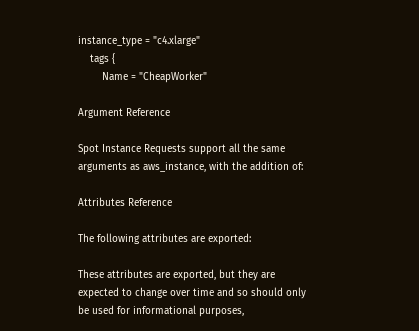instance_type = "c4.xlarge"
    tags {
        Name = "CheapWorker"

Argument Reference

Spot Instance Requests support all the same arguments as aws_instance, with the addition of:

Attributes Reference

The following attributes are exported:

These attributes are exported, but they are expected to change over time and so should only be used for informational purposes,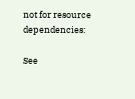not for resource dependencies:

See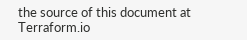the source of this document at Terraform.io